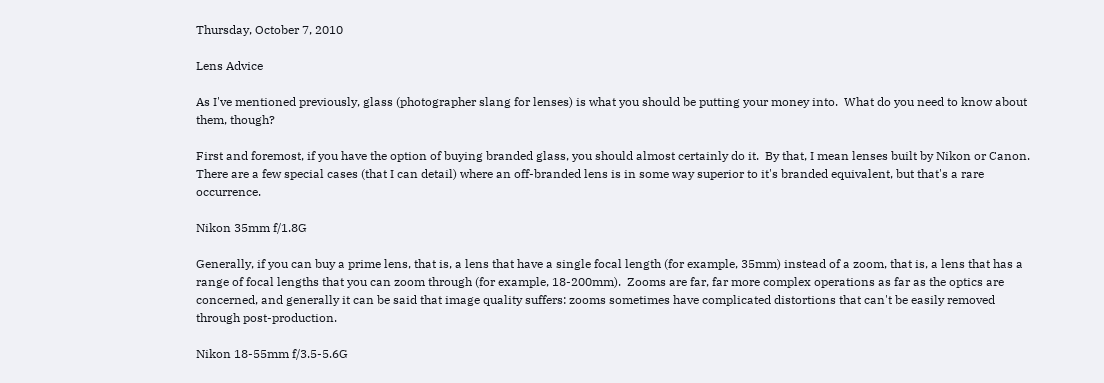Thursday, October 7, 2010

Lens Advice

As I've mentioned previously, glass (photographer slang for lenses) is what you should be putting your money into.  What do you need to know about them, though?

First and foremost, if you have the option of buying branded glass, you should almost certainly do it.  By that, I mean lenses built by Nikon or Canon.  There are a few special cases (that I can detail) where an off-branded lens is in some way superior to it's branded equivalent, but that's a rare occurrence.

Nikon 35mm f/1.8G

Generally, if you can buy a prime lens, that is, a lens that have a single focal length (for example, 35mm) instead of a zoom, that is, a lens that has a range of focal lengths that you can zoom through (for example, 18-200mm).  Zooms are far, far more complex operations as far as the optics are concerned, and generally it can be said that image quality suffers: zooms sometimes have complicated distortions that can't be easily removed through post-production.

Nikon 18-55mm f/3.5-5.6G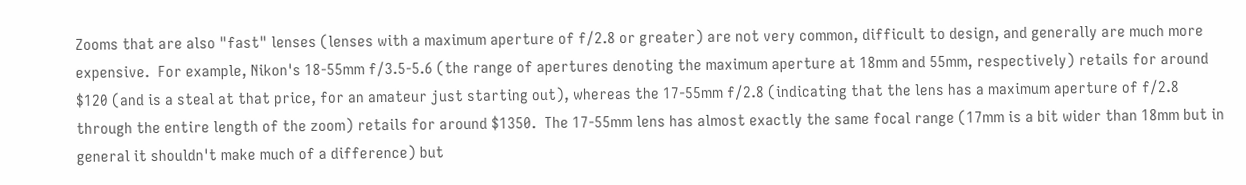Zooms that are also "fast" lenses (lenses with a maximum aperture of f/2.8 or greater) are not very common, difficult to design, and generally are much more expensive.  For example, Nikon's 18-55mm f/3.5-5.6 (the range of apertures denoting the maximum aperture at 18mm and 55mm, respectively) retails for around $120 (and is a steal at that price, for an amateur just starting out), whereas the 17-55mm f/2.8 (indicating that the lens has a maximum aperture of f/2.8 through the entire length of the zoom) retails for around $1350.  The 17-55mm lens has almost exactly the same focal range (17mm is a bit wider than 18mm but in general it shouldn't make much of a difference) but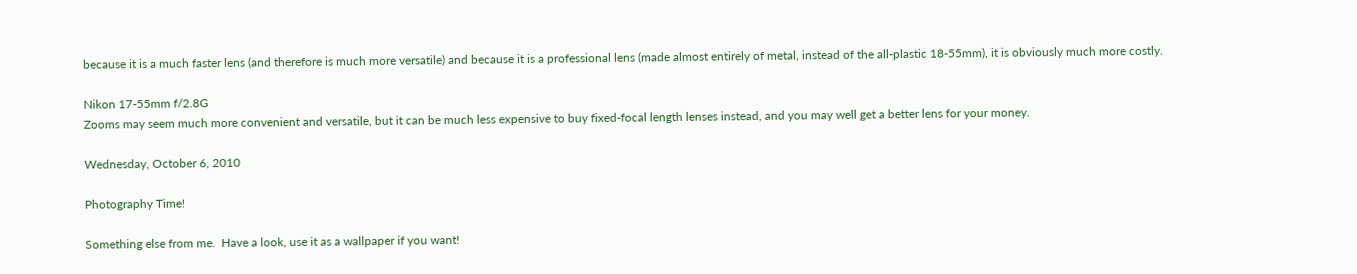because it is a much faster lens (and therefore is much more versatile) and because it is a professional lens (made almost entirely of metal, instead of the all-plastic 18-55mm), it is obviously much more costly.

Nikon 17-55mm f/2.8G
Zooms may seem much more convenient and versatile, but it can be much less expensive to buy fixed-focal length lenses instead, and you may well get a better lens for your money.

Wednesday, October 6, 2010

Photography Time!

Something else from me.  Have a look, use it as a wallpaper if you want!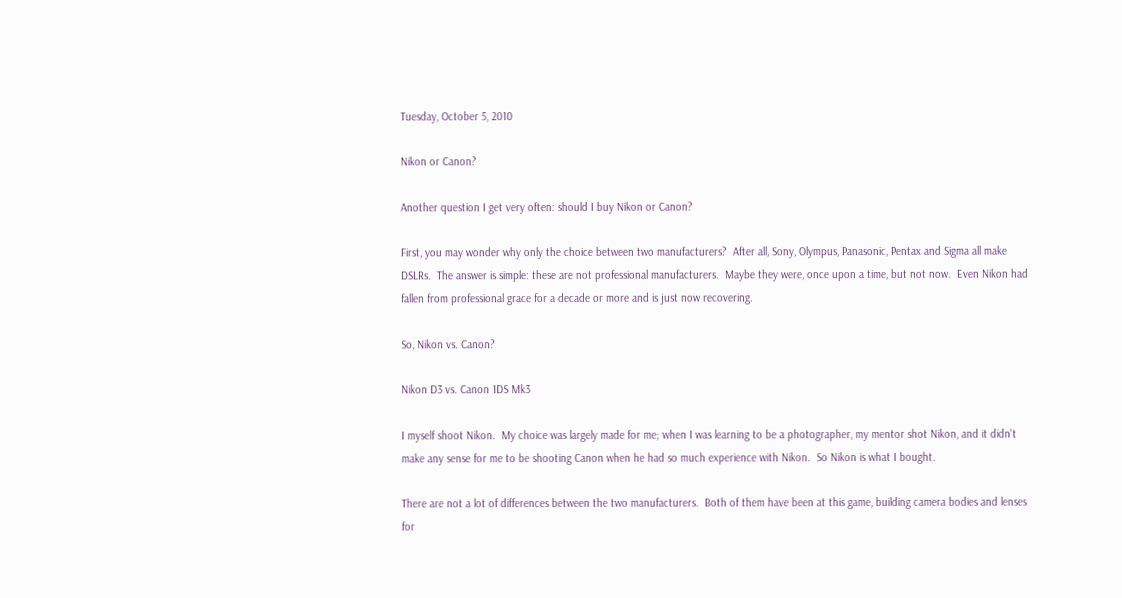Tuesday, October 5, 2010

Nikon or Canon?

Another question I get very often: should I buy Nikon or Canon?

First, you may wonder why only the choice between two manufacturers?  After all, Sony, Olympus, Panasonic, Pentax and Sigma all make DSLRs.  The answer is simple: these are not professional manufacturers.  Maybe they were, once upon a time, but not now.  Even Nikon had fallen from professional grace for a decade or more and is just now recovering.

So, Nikon vs. Canon?

Nikon D3 vs. Canon 1DS Mk3

I myself shoot Nikon.  My choice was largely made for me; when I was learning to be a photographer, my mentor shot Nikon, and it didn't make any sense for me to be shooting Canon when he had so much experience with Nikon.  So Nikon is what I bought.

There are not a lot of differences between the two manufacturers.  Both of them have been at this game, building camera bodies and lenses for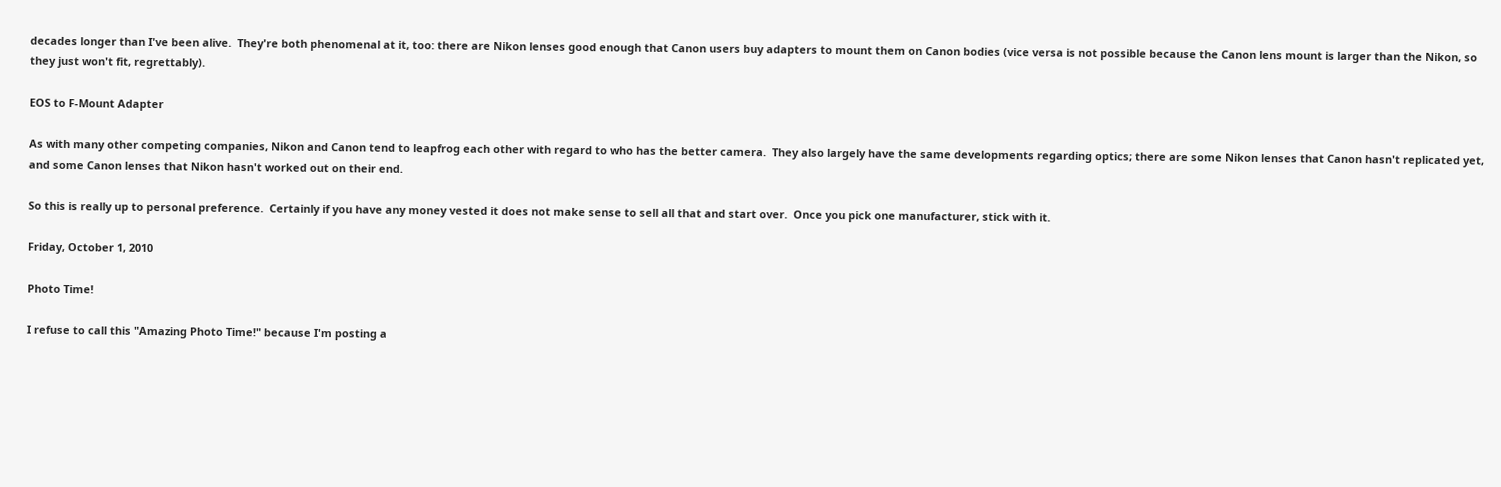decades longer than I've been alive.  They're both phenomenal at it, too: there are Nikon lenses good enough that Canon users buy adapters to mount them on Canon bodies (vice versa is not possible because the Canon lens mount is larger than the Nikon, so they just won't fit, regrettably).

EOS to F-Mount Adapter

As with many other competing companies, Nikon and Canon tend to leapfrog each other with regard to who has the better camera.  They also largely have the same developments regarding optics; there are some Nikon lenses that Canon hasn't replicated yet, and some Canon lenses that Nikon hasn't worked out on their end.

So this is really up to personal preference.  Certainly if you have any money vested it does not make sense to sell all that and start over.  Once you pick one manufacturer, stick with it.

Friday, October 1, 2010

Photo Time!

I refuse to call this "Amazing Photo Time!" because I'm posting a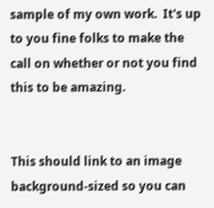sample of my own work.  It's up to you fine folks to make the call on whether or not you find this to be amazing.


This should link to an image background-sized so you can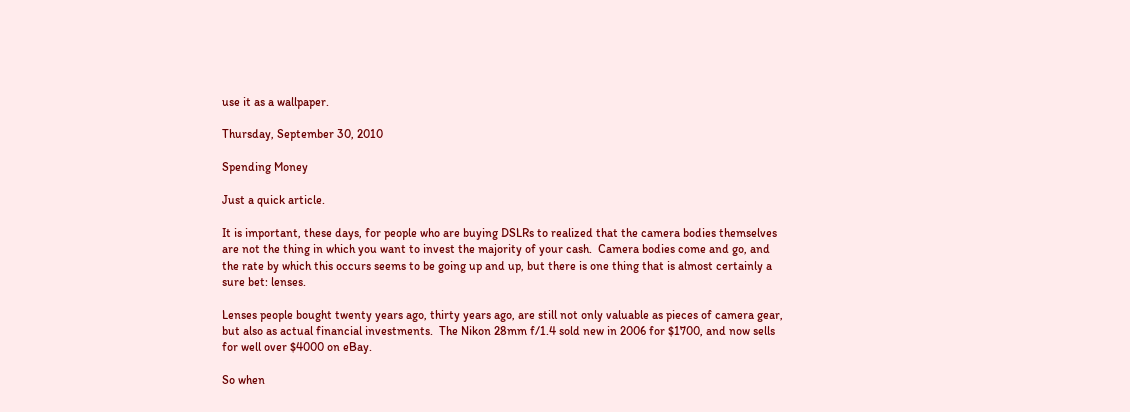use it as a wallpaper.

Thursday, September 30, 2010

Spending Money

Just a quick article.

It is important, these days, for people who are buying DSLRs to realized that the camera bodies themselves are not the thing in which you want to invest the majority of your cash.  Camera bodies come and go, and the rate by which this occurs seems to be going up and up, but there is one thing that is almost certainly a sure bet: lenses.

Lenses people bought twenty years ago, thirty years ago, are still not only valuable as pieces of camera gear, but also as actual financial investments.  The Nikon 28mm f/1.4 sold new in 2006 for $1700, and now sells for well over $4000 on eBay.

So when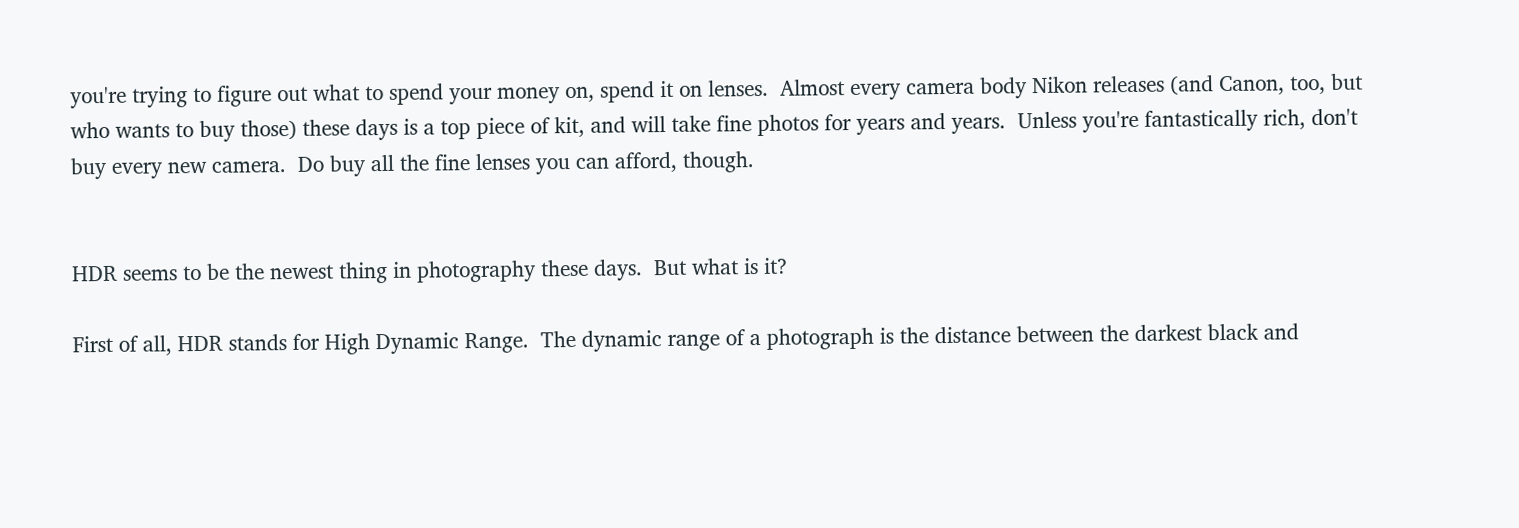you're trying to figure out what to spend your money on, spend it on lenses.  Almost every camera body Nikon releases (and Canon, too, but who wants to buy those) these days is a top piece of kit, and will take fine photos for years and years.  Unless you're fantastically rich, don't buy every new camera.  Do buy all the fine lenses you can afford, though.


HDR seems to be the newest thing in photography these days.  But what is it?

First of all, HDR stands for High Dynamic Range.  The dynamic range of a photograph is the distance between the darkest black and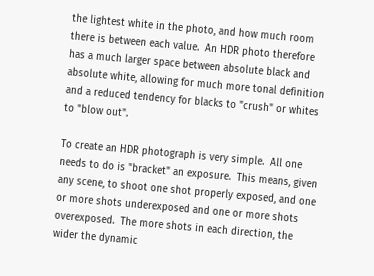the lightest white in the photo, and how much room there is between each value.  An HDR photo therefore has a much larger space between absolute black and absolute white, allowing for much more tonal definition and a reduced tendency for blacks to "crush" or whites to "blow out".

To create an HDR photograph is very simple.  All one needs to do is "bracket" an exposure.  This means, given any scene, to shoot one shot properly exposed, and one or more shots underexposed and one or more shots overexposed.  The more shots in each direction, the wider the dynamic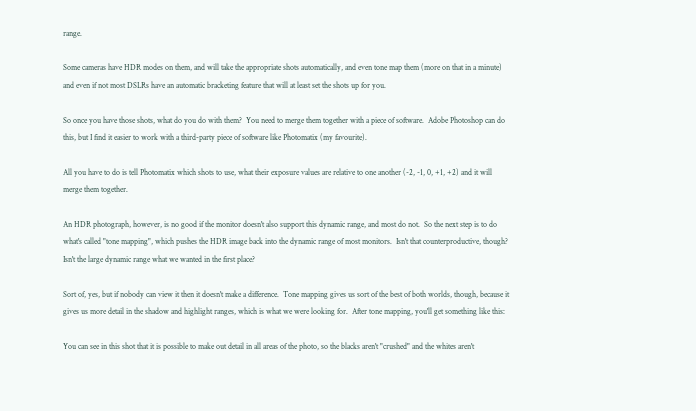range.

Some cameras have HDR modes on them, and will take the appropriate shots automatically, and even tone map them (more on that in a minute) and even if not most DSLRs have an automatic bracketing feature that will at least set the shots up for you.

So once you have those shots, what do you do with them?  You need to merge them together with a piece of software.  Adobe Photoshop can do this, but I find it easier to work with a third-party piece of software like Photomatix (my favourite).

All you have to do is tell Photomatix which shots to use, what their exposure values are relative to one another (-2, -1, 0, +1, +2) and it will merge them together.

An HDR photograph, however, is no good if the monitor doesn't also support this dynamic range, and most do not.  So the next step is to do what's called "tone mapping", which pushes the HDR image back into the dynamic range of most monitors.  Isn't that counterproductive, though?  Isn't the large dynamic range what we wanted in the first place?

Sort of, yes, but if nobody can view it then it doesn't make a difference.  Tone mapping gives us sort of the best of both worlds, though, because it gives us more detail in the shadow and highlight ranges, which is what we were looking for.  After tone mapping, you'll get something like this:

You can see in this shot that it is possible to make out detail in all areas of the photo, so the blacks aren't "crushed" and the whites aren't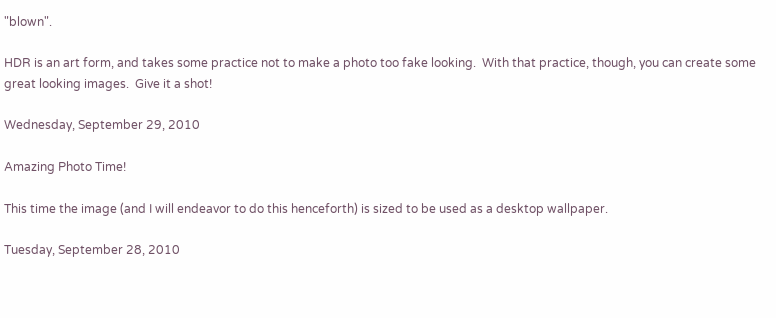"blown".

HDR is an art form, and takes some practice not to make a photo too fake looking.  With that practice, though, you can create some great looking images.  Give it a shot!

Wednesday, September 29, 2010

Amazing Photo Time!

This time the image (and I will endeavor to do this henceforth) is sized to be used as a desktop wallpaper.

Tuesday, September 28, 2010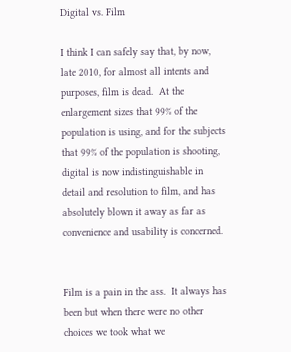Digital vs. Film

I think I can safely say that, by now, late 2010, for almost all intents and purposes, film is dead.  At the enlargement sizes that 99% of the population is using, and for the subjects that 99% of the population is shooting, digital is now indistinguishable in detail and resolution to film, and has absolutely blown it away as far as convenience and usability is concerned.


Film is a pain in the ass.  It always has been but when there were no other choices we took what we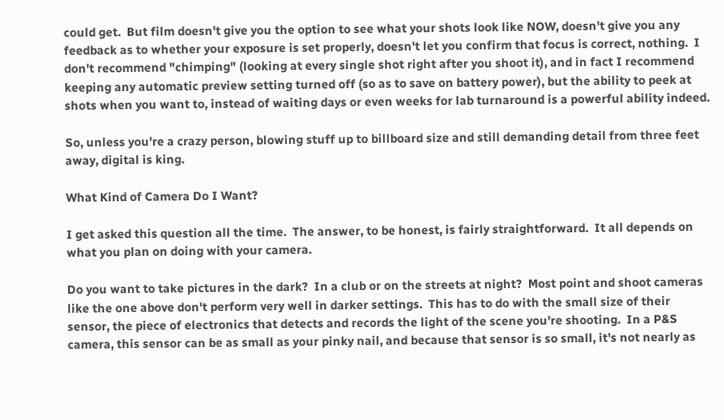could get.  But film doesn't give you the option to see what your shots look like NOW, doesn't give you any feedback as to whether your exposure is set properly, doesn't let you confirm that focus is correct, nothing.  I don't recommend "chimping" (looking at every single shot right after you shoot it), and in fact I recommend keeping any automatic preview setting turned off (so as to save on battery power), but the ability to peek at shots when you want to, instead of waiting days or even weeks for lab turnaround is a powerful ability indeed.

So, unless you're a crazy person, blowing stuff up to billboard size and still demanding detail from three feet away, digital is king.

What Kind of Camera Do I Want?

I get asked this question all the time.  The answer, to be honest, is fairly straightforward.  It all depends on what you plan on doing with your camera.

Do you want to take pictures in the dark?  In a club or on the streets at night?  Most point and shoot cameras like the one above don't perform very well in darker settings.  This has to do with the small size of their sensor, the piece of electronics that detects and records the light of the scene you're shooting.  In a P&S camera, this sensor can be as small as your pinky nail, and because that sensor is so small, it's not nearly as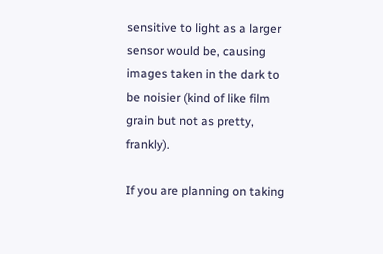sensitive to light as a larger sensor would be, causing images taken in the dark to be noisier (kind of like film grain but not as pretty, frankly).

If you are planning on taking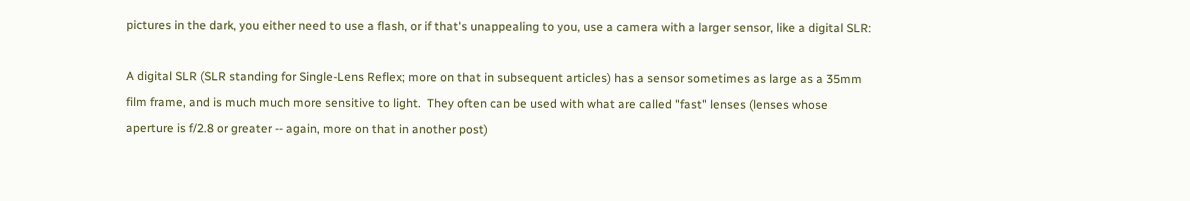pictures in the dark, you either need to use a flash, or if that's unappealing to you, use a camera with a larger sensor, like a digital SLR:

A digital SLR (SLR standing for Single-Lens Reflex; more on that in subsequent articles) has a sensor sometimes as large as a 35mm film frame, and is much much more sensitive to light.  They often can be used with what are called "fast" lenses (lenses whose aperture is f/2.8 or greater -- again, more on that in another post)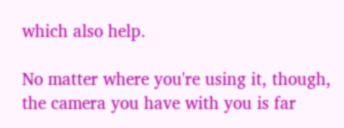which also help.

No matter where you're using it, though, the camera you have with you is far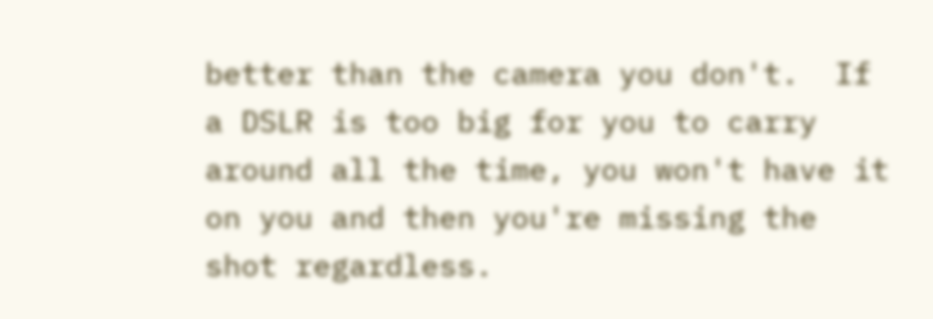better than the camera you don't.  If a DSLR is too big for you to carry around all the time, you won't have it on you and then you're missing the shot regardless.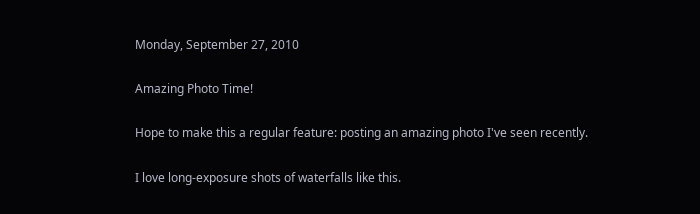Monday, September 27, 2010

Amazing Photo Time!

Hope to make this a regular feature: posting an amazing photo I've seen recently.

I love long-exposure shots of waterfalls like this.